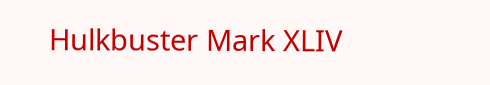Hulkbuster Mark XLIV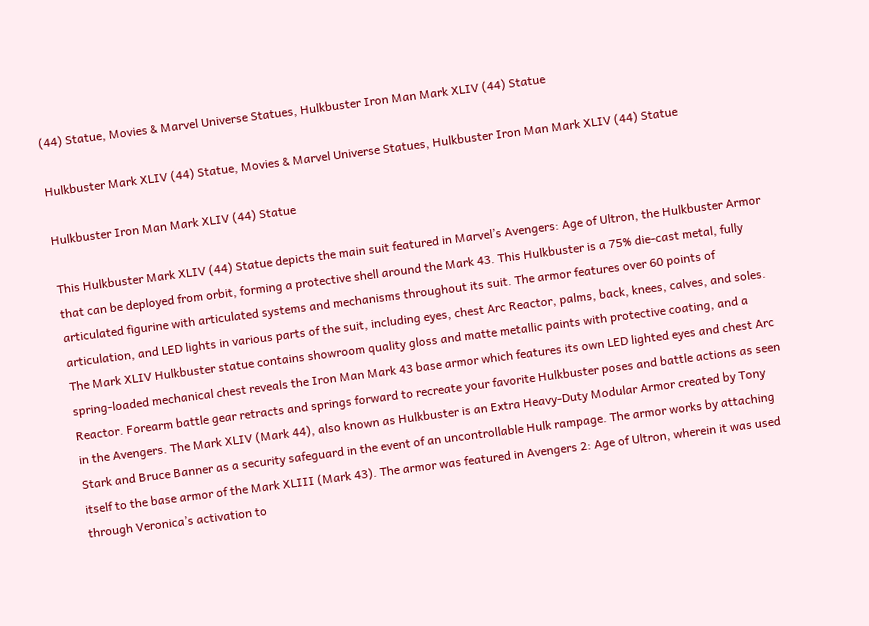(44) Statue, Movies & Marvel Universe Statues, Hulkbuster Iron Man Mark XLIV (44) Statue

Hulkbuster Mark XLIV (44) Statue, Movies & Marvel Universe Statues, Hulkbuster Iron Man Mark XLIV (44) Statue

Hulkbuster Iron Man Mark XLIV (44) Statue

This Hulkbuster Mark XLIV (44) Statue depicts the main suit featured in Marvel’s Avengers: Age of Ultron, the Hulkbuster Armor that can be deployed from orbit, forming a protective shell around the Mark 43. This Hulkbuster is a 75% die-cast metal, fully articulated figurine with articulated systems and mechanisms throughout its suit. The armor features over 60 points of articulation, and LED lights in various parts of the suit, including eyes, chest Arc Reactor, palms, back, knees, calves, and soles. The Mark XLIV Hulkbuster statue contains showroom quality gloss and matte metallic paints with protective coating, and a spring-loaded mechanical chest reveals the Iron Man Mark 43 base armor which features its own LED lighted eyes and chest Arc Reactor. Forearm battle gear retracts and springs forward to recreate your favorite Hulkbuster poses and battle actions as seen in the Avengers. The Mark XLIV (Mark 44), also known as Hulkbuster is an Extra Heavy-Duty Modular Armor created by Tony Stark and Bruce Banner as a security safeguard in the event of an uncontrollable Hulk rampage. The armor works by attaching itself to the base armor of the Mark XLIII (Mark 43). The armor was featured in Avengers 2: Age of Ultron, wherein it was used through Veronica’s activation to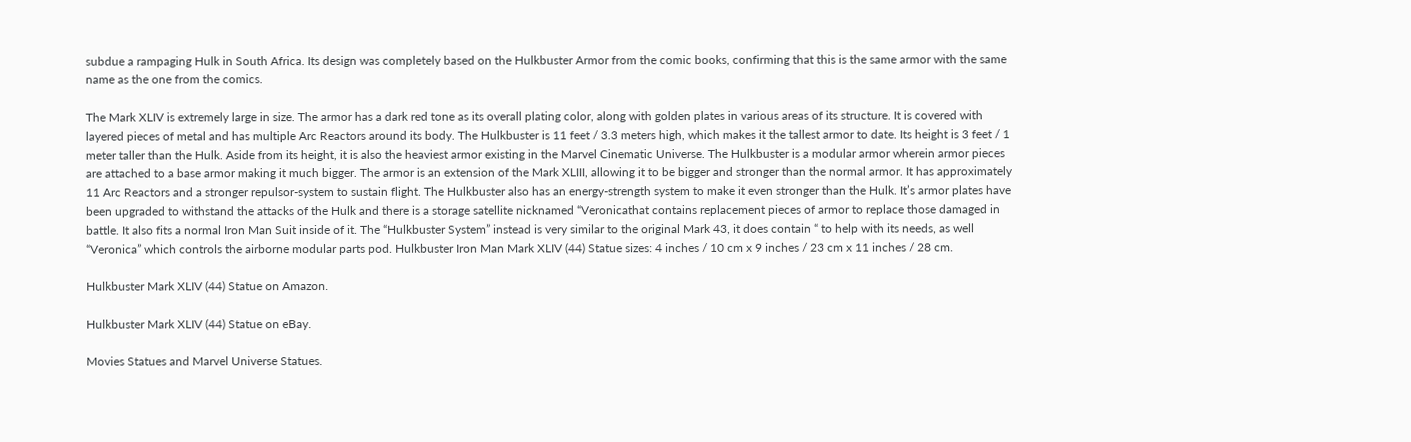subdue a rampaging Hulk in South Africa. Its design was completely based on the Hulkbuster Armor from the comic books, confirming that this is the same armor with the same name as the one from the comics.

The Mark XLIV is extremely large in size. The armor has a dark red tone as its overall plating color, along with golden plates in various areas of its structure. It is covered with layered pieces of metal and has multiple Arc Reactors around its body. The Hulkbuster is 11 feet / 3.3 meters high, which makes it the tallest armor to date. Its height is 3 feet / 1 meter taller than the Hulk. Aside from its height, it is also the heaviest armor existing in the Marvel Cinematic Universe. The Hulkbuster is a modular armor wherein armor pieces are attached to a base armor making it much bigger. The armor is an extension of the Mark XLIII, allowing it to be bigger and stronger than the normal armor. It has approximately 11 Arc Reactors and a stronger repulsor-system to sustain flight. The Hulkbuster also has an energy-strength system to make it even stronger than the Hulk. It’s armor plates have been upgraded to withstand the attacks of the Hulk and there is a storage satellite nicknamed “Veronicathat contains replacement pieces of armor to replace those damaged in battle. It also fits a normal Iron Man Suit inside of it. The “Hulkbuster System” instead is very similar to the original Mark 43, it does contain “ to help with its needs, as well “Veronica” which controls the airborne modular parts pod. Hulkbuster Iron Man Mark XLIV (44) Statue sizes: 4 inches / 10 cm x 9 inches / 23 cm x 11 inches / 28 cm.

Hulkbuster Mark XLIV (44) Statue on Amazon.

Hulkbuster Mark XLIV (44) Statue on eBay.

Movies Statues and Marvel Universe Statues.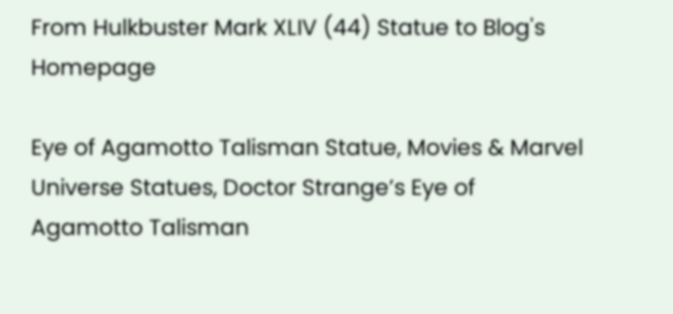From Hulkbuster Mark XLIV (44) Statue to Blog's Homepage

Eye of Agamotto Talisman Statue, Movies & Marvel Universe Statues, Doctor Strange’s Eye of Agamotto Talisman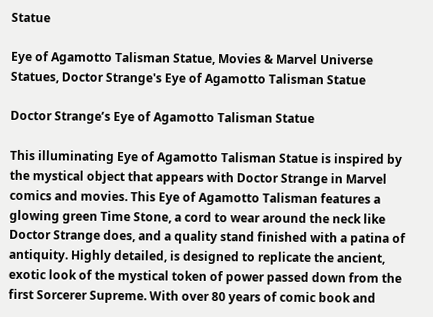Statue

Eye of Agamotto Talisman Statue, Movies & Marvel Universe Statues, Doctor Strange's Eye of Agamotto Talisman Statue

Doctor Strange’s Eye of Agamotto Talisman Statue

This illuminating Eye of Agamotto Talisman Statue is inspired by the mystical object that appears with Doctor Strange in Marvel comics and movies. This Eye of Agamotto Talisman features a glowing green Time Stone, a cord to wear around the neck like Doctor Strange does, and a quality stand finished with a patina of antiquity. Highly detailed, is designed to replicate the ancient, exotic look of the mystical token of power passed down from the first Sorcerer Supreme. With over 80 years of comic book and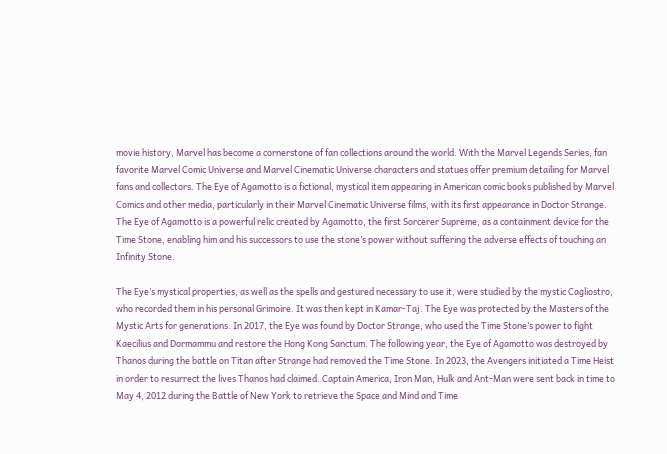movie history, Marvel has become a cornerstone of fan collections around the world. With the Marvel Legends Series, fan favorite Marvel Comic Universe and Marvel Cinematic Universe characters and statues offer premium detailing for Marvel fans and collectors. The Eye of Agamotto is a fictional, mystical item appearing in American comic books published by Marvel Comics and other media, particularly in their Marvel Cinematic Universe films, with its first appearance in Doctor Strange. The Eye of Agamotto is a powerful relic created by Agamotto, the first Sorcerer Supreme, as a containment device for the Time Stone, enabling him and his successors to use the stone’s power without suffering the adverse effects of touching an Infinity Stone.

The Eye’s mystical properties, as well as the spells and gestured necessary to use it, were studied by the mystic Cagliostro, who recorded them in his personal Grimoire. It was then kept in Kamar-Taj. The Eye was protected by the Masters of the Mystic Arts for generations. In 2017, the Eye was found by Doctor Strange, who used the Time Stone’s power to fight Kaecilius and Dormammu and restore the Hong Kong Sanctum. The following year, the Eye of Agamotto was destroyed by Thanos during the battle on Titan after Strange had removed the Time Stone. In 2023, the Avengers initiated a Time Heist in order to resurrect the lives Thanos had claimed. Captain America, Iron Man, Hulk and Ant-Man were sent back in time to May 4, 2012 during the Battle of New York to retrieve the Space and Mind and Time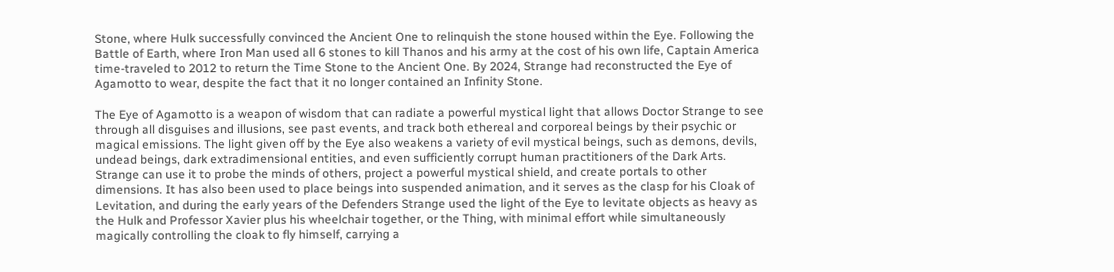Stone, where Hulk successfully convinced the Ancient One to relinquish the stone housed within the Eye. Following the Battle of Earth, where Iron Man used all 6 stones to kill Thanos and his army at the cost of his own life, Captain America time-traveled to 2012 to return the Time Stone to the Ancient One. By 2024, Strange had reconstructed the Eye of Agamotto to wear, despite the fact that it no longer contained an Infinity Stone.

The Eye of Agamotto is a weapon of wisdom that can radiate a powerful mystical light that allows Doctor Strange to see through all disguises and illusions, see past events, and track both ethereal and corporeal beings by their psychic or magical emissions. The light given off by the Eye also weakens a variety of evil mystical beings, such as demons, devils, undead beings, dark extradimensional entities, and even sufficiently corrupt human practitioners of the Dark Arts. Strange can use it to probe the minds of others, project a powerful mystical shield, and create portals to other dimensions. It has also been used to place beings into suspended animation, and it serves as the clasp for his Cloak of Levitation, and during the early years of the Defenders Strange used the light of the Eye to levitate objects as heavy as the Hulk and Professor Xavier plus his wheelchair together, or the Thing, with minimal effort while simultaneously magically controlling the cloak to fly himself, carrying a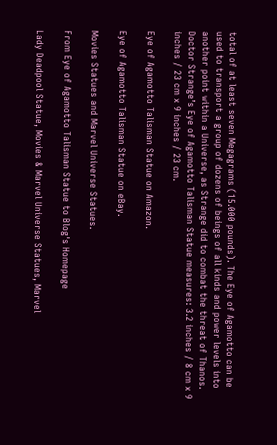total of at least seven Megagrams (15.000 pounds). The Eye of Agamotto can be used to transport a group of dozens of beings of all kinds and power levels into another point within a Universe, as Strange did to combat the threat of Thanos. Doctor Strange’s Eye of Agamotto Talisman Statue measures: 3.2 inches / 8 cm x 9 inches / 23 cm x 9 inches / 23 cm.

Eye of Agamotto Talisman Statue on Amazon.

Eye of Agamotto Talisman Statue on eBay.

Movies Statues and Marvel Universe Statues.

From Eye of Agamotto Talisman Statue to Blog's Homepage

Lady Deadpool Statue, Movies & Marvel Universe Statues, Marvel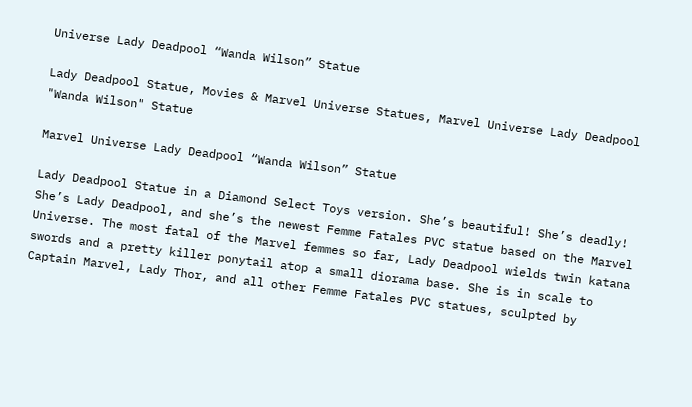Universe Lady Deadpool “Wanda Wilson” Statue

Lady Deadpool Statue, Movies & Marvel Universe Statues, Marvel Universe Lady Deadpool "Wanda Wilson" Statue

Marvel Universe Lady Deadpool “Wanda Wilson” Statue

Lady Deadpool Statue in a Diamond Select Toys version. She’s beautiful! She’s deadly! She’s Lady Deadpool, and she’s the newest Femme Fatales PVC statue based on the Marvel Universe. The most fatal of the Marvel femmes so far, Lady Deadpool wields twin katana swords and a pretty killer ponytail atop a small diorama base. She is in scale to Captain Marvel, Lady Thor, and all other Femme Fatales PVC statues, sculpted by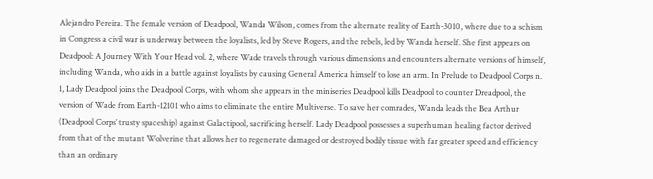Alejandro Pereira. The female version of Deadpool, Wanda Wilson, comes from the alternate reality of Earth-3010, where due to a schism in Congress a civil war is underway between the loyalists, led by Steve Rogers, and the rebels, led by Wanda herself. She first appears on Deadpool: A Journey With Your Head vol. 2, where Wade travels through various dimensions and encounters alternate versions of himself, including Wanda, who aids in a battle against loyalists by causing General America himself to lose an arm. In Prelude to Deadpool Corps n. 1, Lady Deadpool joins the Deadpool Corps, with whom she appears in the miniseries Deadpool kills Deadpool to counter Dreadpool, the version of Wade from Earth-12101 who aims to eliminate the entire Multiverse. To save her comrades, Wanda leads the Bea Arthur (Deadpool Corps’ trusty spaceship) against Galactipool, sacrificing herself. Lady Deadpool possesses a superhuman healing factor derived from that of the mutant Wolverine that allows her to regenerate damaged or destroyed bodily tissue with far greater speed and efficiency than an ordinary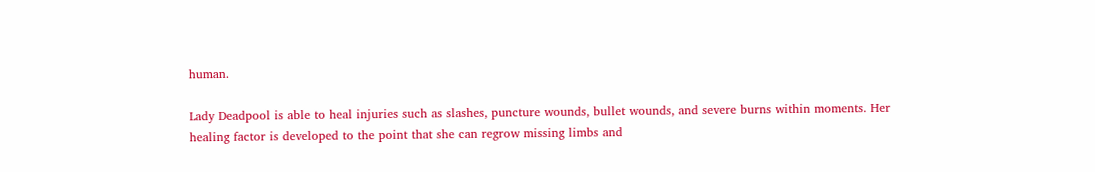human.

Lady Deadpool is able to heal injuries such as slashes, puncture wounds, bullet wounds, and severe burns within moments. Her healing factor is developed to the point that she can regrow missing limbs and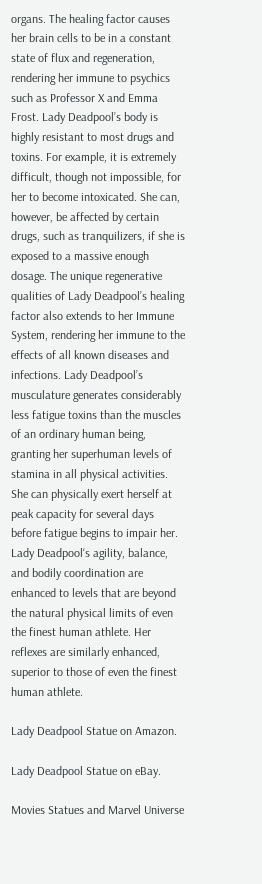organs. The healing factor causes her brain cells to be in a constant state of flux and regeneration, rendering her immune to psychics such as Professor X and Emma Frost. Lady Deadpool’s body is highly resistant to most drugs and toxins. For example, it is extremely difficult, though not impossible, for her to become intoxicated. She can, however, be affected by certain drugs, such as tranquilizers, if she is exposed to a massive enough dosage. The unique regenerative qualities of Lady Deadpool’s healing factor also extends to her Immune System, rendering her immune to the effects of all known diseases and infections. Lady Deadpool’s musculature generates considerably less fatigue toxins than the muscles of an ordinary human being, granting her superhuman levels of stamina in all physical activities. She can physically exert herself at peak capacity for several days before fatigue begins to impair her. Lady Deadpool‘s agility, balance, and bodily coordination are enhanced to levels that are beyond the natural physical limits of even the finest human athlete. Her reflexes are similarly enhanced, superior to those of even the finest human athlete.

Lady Deadpool Statue on Amazon.

Lady Deadpool Statue on eBay.

Movies Statues and Marvel Universe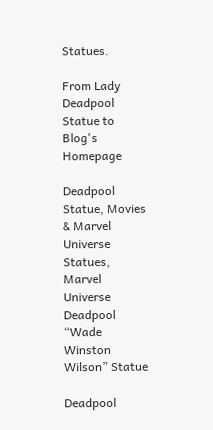Statues.

From Lady Deadpool Statue to Blog's Homepage

Deadpool Statue, Movies & Marvel Universe Statues, Marvel Universe Deadpool “Wade Winston Wilson” Statue

Deadpool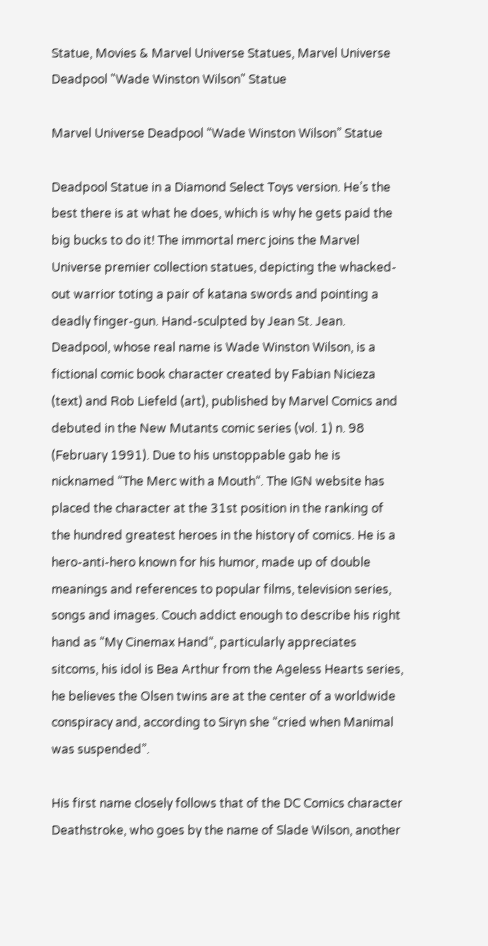Statue, Movies & Marvel Universe Statues, Marvel Universe Deadpool "Wade Winston Wilson" Statue

Marvel Universe Deadpool “Wade Winston Wilson” Statue

Deadpool Statue in a Diamond Select Toys version. He’s the best there is at what he does, which is why he gets paid the big bucks to do it! The immortal merc joins the Marvel Universe premier collection statues, depicting the whacked-out warrior toting a pair of katana swords and pointing a deadly finger-gun. Hand-sculpted by Jean St. Jean. Deadpool, whose real name is Wade Winston Wilson, is a fictional comic book character created by Fabian Nicieza (text) and Rob Liefeld (art), published by Marvel Comics and debuted in the New Mutants comic series (vol. 1) n. 98 (February 1991). Due to his unstoppable gab he is nicknamed “The Merc with a Mouth“. The IGN website has placed the character at the 31st position in the ranking of the hundred greatest heroes in the history of comics. He is a hero-anti-hero known for his humor, made up of double meanings and references to popular films, television series, songs and images. Couch addict enough to describe his right hand as “My Cinemax Hand“, particularly appreciates sitcoms, his idol is Bea Arthur from the Ageless Hearts series, he believes the Olsen twins are at the center of a worldwide conspiracy and, according to Siryn she “cried when Manimal was suspended”.

His first name closely follows that of the DC Comics character Deathstroke, who goes by the name of Slade Wilson, another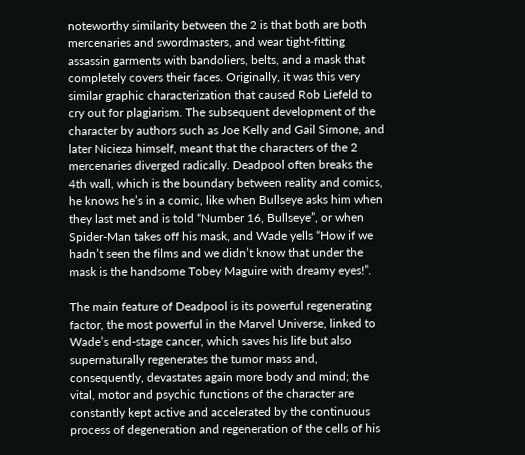noteworthy similarity between the 2 is that both are both mercenaries and swordmasters, and wear tight-fitting assassin garments with bandoliers, belts, and a mask that completely covers their faces. Originally, it was this very similar graphic characterization that caused Rob Liefeld to cry out for plagiarism. The subsequent development of the character by authors such as Joe Kelly and Gail Simone, and later Nicieza himself, meant that the characters of the 2 mercenaries diverged radically. Deadpool often breaks the 4th wall, which is the boundary between reality and comics, he knows he’s in a comic, like when Bullseye asks him when they last met and is told “Number 16, Bullseye”, or when Spider-Man takes off his mask, and Wade yells “How if we hadn’t seen the films and we didn’t know that under the mask is the handsome Tobey Maguire with dreamy eyes!”.

The main feature of Deadpool is its powerful regenerating factor, the most powerful in the Marvel Universe, linked to Wade’s end-stage cancer, which saves his life but also supernaturally regenerates the tumor mass and, consequently, devastates again more body and mind; the vital, motor and psychic functions of the character are constantly kept active and accelerated by the continuous process of degeneration and regeneration of the cells of his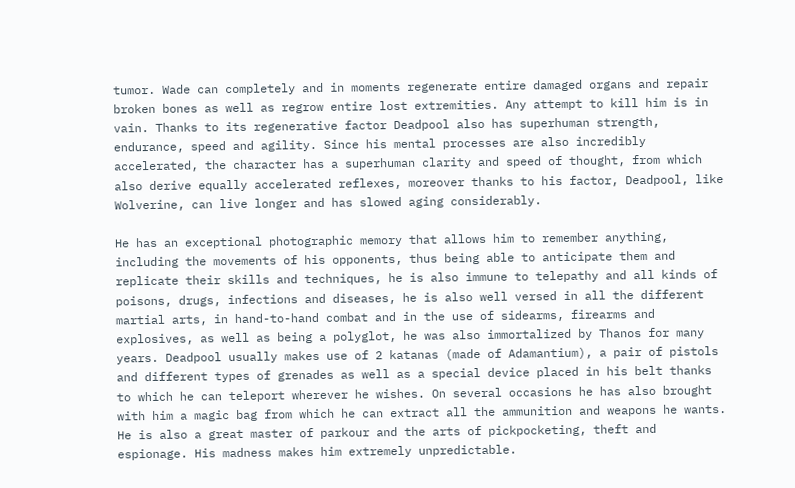tumor. Wade can completely and in moments regenerate entire damaged organs and repair broken bones as well as regrow entire lost extremities. Any attempt to kill him is in vain. Thanks to its regenerative factor Deadpool also has superhuman strength, endurance, speed and agility. Since his mental processes are also incredibly accelerated, the character has a superhuman clarity and speed of thought, from which also derive equally accelerated reflexes, moreover thanks to his factor, Deadpool, like Wolverine, can live longer and has slowed aging considerably.

He has an exceptional photographic memory that allows him to remember anything, including the movements of his opponents, thus being able to anticipate them and replicate their skills and techniques, he is also immune to telepathy and all kinds of poisons, drugs, infections and diseases, he is also well versed in all the different martial arts, in hand-to-hand combat and in the use of sidearms, firearms and explosives, as well as being a polyglot, he was also immortalized by Thanos for many years. Deadpool usually makes use of 2 katanas (made of Adamantium), a pair of pistols and different types of grenades as well as a special device placed in his belt thanks to which he can teleport wherever he wishes. On several occasions he has also brought with him a magic bag from which he can extract all the ammunition and weapons he wants. He is also a great master of parkour and the arts of pickpocketing, theft and espionage. His madness makes him extremely unpredictable.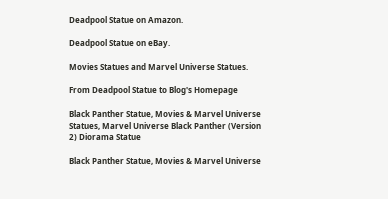Deadpool Statue on Amazon.

Deadpool Statue on eBay.

Movies Statues and Marvel Universe Statues.

From Deadpool Statue to Blog's Homepage

Black Panther Statue, Movies & Marvel Universe Statues, Marvel Universe Black Panther (Version 2) Diorama Statue

Black Panther Statue, Movies & Marvel Universe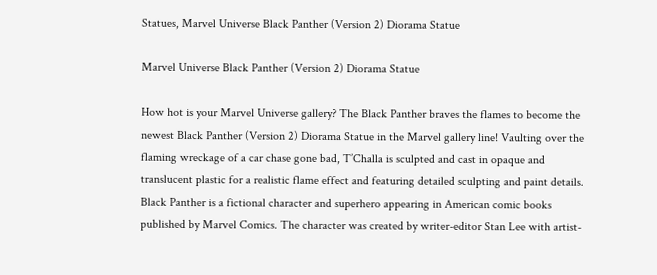Statues, Marvel Universe Black Panther (Version 2) Diorama Statue

Marvel Universe Black Panther (Version 2) Diorama Statue

How hot is your Marvel Universe gallery? The Black Panther braves the flames to become the newest Black Panther (Version 2) Diorama Statue in the Marvel gallery line! Vaulting over the flaming wreckage of a car chase gone bad, T’Challa is sculpted and cast in opaque and translucent plastic for a realistic flame effect and featuring detailed sculpting and paint details. Black Panther is a fictional character and superhero appearing in American comic books published by Marvel Comics. The character was created by writer-editor Stan Lee with artist-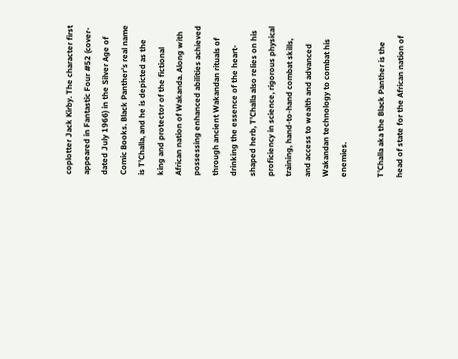coplotter Jack Kirby. The character first appeared in Fantastic Four #52 (cover-dated July 1966) in the Silver Age of Comic Books. Black Panther’s real name is T’Challa, and he is depicted as the king and protector of the fictional African nation of Wakanda. Along with possessing enhanced abilities achieved through ancient Wakandan rituals of drinking the essence of the heart-shaped herb, T’Challa also relies on his proficiency in science, rigorous physical training, hand-to-hand combat skills, and access to wealth and advanced Wakandan technology to combat his enemies.

T’Challa aka the Black Panther is the head of state for the African nation of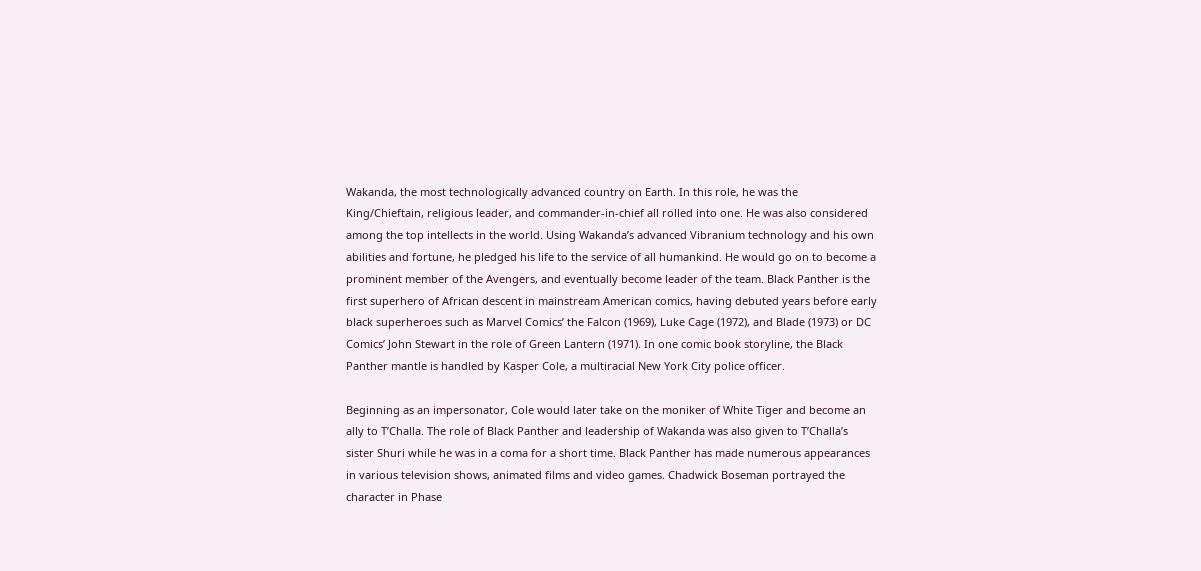Wakanda, the most technologically advanced country on Earth. In this role, he was the King/Chieftain, religious leader, and commander-in-chief all rolled into one. He was also considered among the top intellects in the world. Using Wakanda’s advanced Vibranium technology and his own abilities and fortune, he pledged his life to the service of all humankind. He would go on to become a prominent member of the Avengers, and eventually become leader of the team. Black Panther is the first superhero of African descent in mainstream American comics, having debuted years before early black superheroes such as Marvel Comics’ the Falcon (1969), Luke Cage (1972), and Blade (1973) or DC Comics’ John Stewart in the role of Green Lantern (1971). In one comic book storyline, the Black Panther mantle is handled by Kasper Cole, a multiracial New York City police officer.

Beginning as an impersonator, Cole would later take on the moniker of White Tiger and become an ally to T’Challa. The role of Black Panther and leadership of Wakanda was also given to T’Challa’s sister Shuri while he was in a coma for a short time. Black Panther has made numerous appearances in various television shows, animated films and video games. Chadwick Boseman portrayed the character in Phase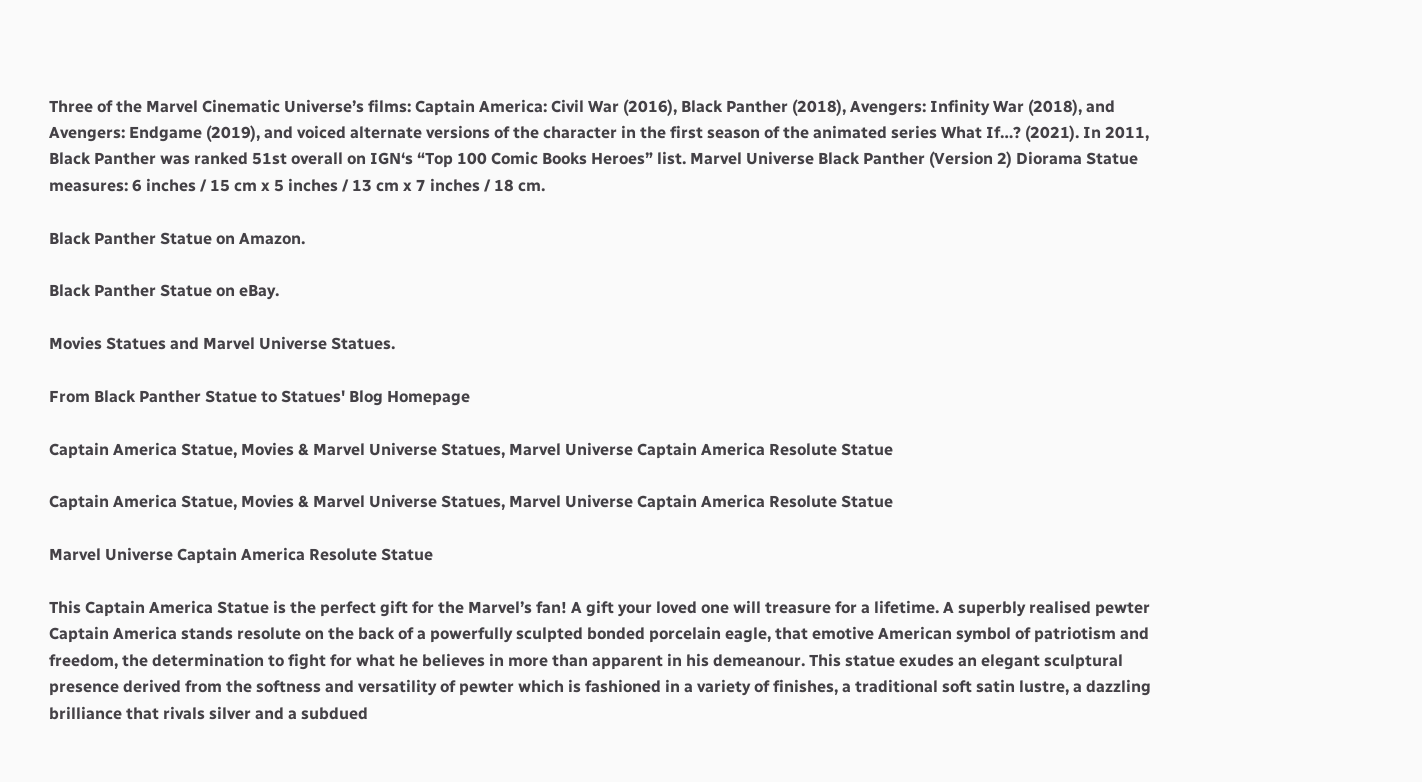Three of the Marvel Cinematic Universe’s films: Captain America: Civil War (2016), Black Panther (2018), Avengers: Infinity War (2018), and Avengers: Endgame (2019), and voiced alternate versions of the character in the first season of the animated series What If…? (2021). In 2011, Black Panther was ranked 51st overall on IGN‘s “Top 100 Comic Books Heroes” list. Marvel Universe Black Panther (Version 2) Diorama Statue measures: 6 inches / 15 cm x 5 inches / 13 cm x 7 inches / 18 cm.

Black Panther Statue on Amazon.

Black Panther Statue on eBay.

Movies Statues and Marvel Universe Statues.

From Black Panther Statue to Statues' Blog Homepage

Captain America Statue, Movies & Marvel Universe Statues, Marvel Universe Captain America Resolute Statue

Captain America Statue, Movies & Marvel Universe Statues, Marvel Universe Captain America Resolute Statue

Marvel Universe Captain America Resolute Statue

This Captain America Statue is the perfect gift for the Marvel’s fan! A gift your loved one will treasure for a lifetime. A superbly realised pewter Captain America stands resolute on the back of a powerfully sculpted bonded porcelain eagle, that emotive American symbol of patriotism and freedom, the determination to fight for what he believes in more than apparent in his demeanour. This statue exudes an elegant sculptural presence derived from the softness and versatility of pewter which is fashioned in a variety of finishes, a traditional soft satin lustre, a dazzling brilliance that rivals silver and a subdued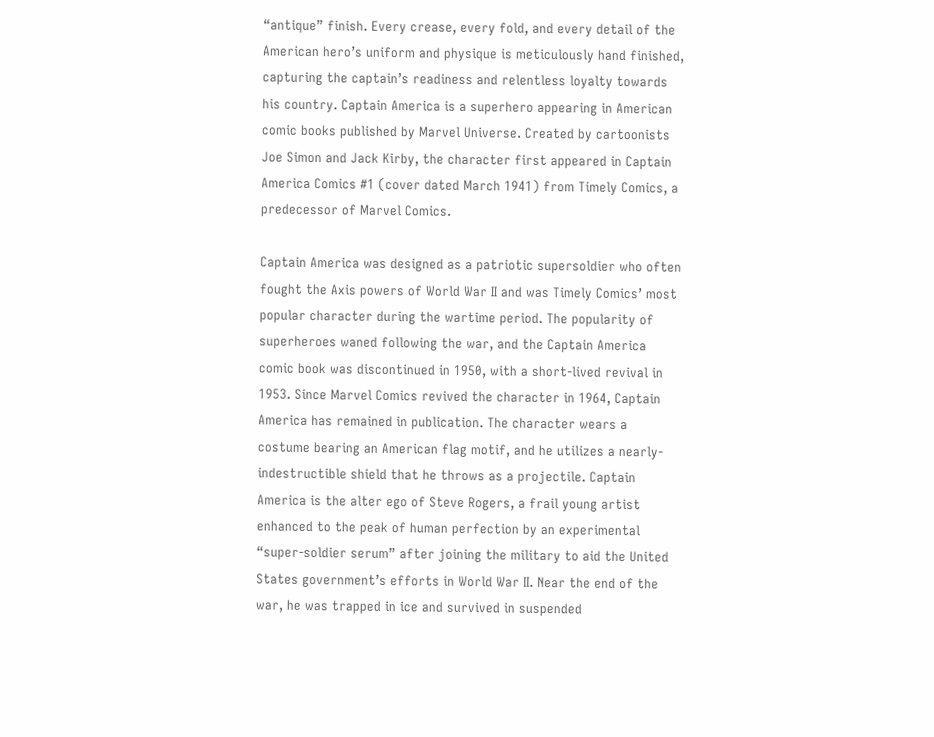“antique” finish. Every crease, every fold, and every detail of the American hero’s uniform and physique is meticulously hand finished, capturing the captain’s readiness and relentless loyalty towards his country. Captain America is a superhero appearing in American comic books published by Marvel Universe. Created by cartoonists Joe Simon and Jack Kirby, the character first appeared in Captain America Comics #1 (cover dated March 1941) from Timely Comics, a predecessor of Marvel Comics.

Captain America was designed as a patriotic supersoldier who often fought the Axis powers of World War II and was Timely Comics’ most popular character during the wartime period. The popularity of superheroes waned following the war, and the Captain America comic book was discontinued in 1950, with a short-lived revival in 1953. Since Marvel Comics revived the character in 1964, Captain America has remained in publication. The character wears a costume bearing an American flag motif, and he utilizes a nearly-indestructible shield that he throws as a projectile. Captain America is the alter ego of Steve Rogers, a frail young artist enhanced to the peak of human perfection by an experimental “super-soldier serum” after joining the military to aid the United States government’s efforts in World War II. Near the end of the war, he was trapped in ice and survived in suspended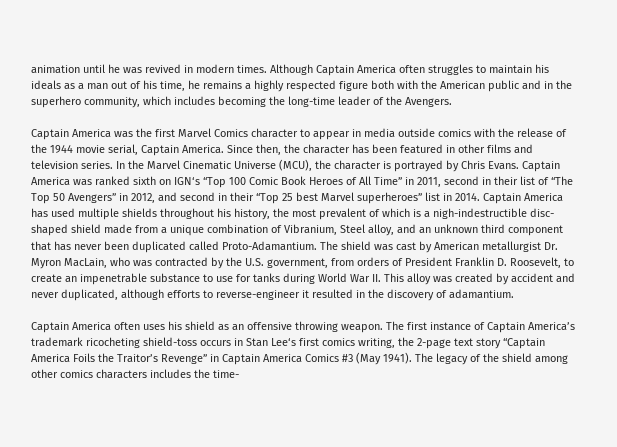animation until he was revived in modern times. Although Captain America often struggles to maintain his ideals as a man out of his time, he remains a highly respected figure both with the American public and in the superhero community, which includes becoming the long-time leader of the Avengers.

Captain America was the first Marvel Comics character to appear in media outside comics with the release of the 1944 movie serial, Captain America. Since then, the character has been featured in other films and television series. In the Marvel Cinematic Universe (MCU), the character is portrayed by Chris Evans. Captain America was ranked sixth on IGN‘s “Top 100 Comic Book Heroes of All Time” in 2011, second in their list of “The Top 50 Avengers” in 2012, and second in their “Top 25 best Marvel superheroes” list in 2014. Captain America has used multiple shields throughout his history, the most prevalent of which is a nigh-indestructible disc-shaped shield made from a unique combination of Vibranium, Steel alloy, and an unknown third component that has never been duplicated called Proto-Adamantium. The shield was cast by American metallurgist Dr. Myron MacLain, who was contracted by the U.S. government, from orders of President Franklin D. Roosevelt, to create an impenetrable substance to use for tanks during World War II. This alloy was created by accident and never duplicated, although efforts to reverse-engineer it resulted in the discovery of adamantium.

Captain America often uses his shield as an offensive throwing weapon. The first instance of Captain America’s trademark ricocheting shield-toss occurs in Stan Lee‘s first comics writing, the 2-page text story “Captain America Foils the Traitor’s Revenge” in Captain America Comics #3 (May 1941). The legacy of the shield among other comics characters includes the time-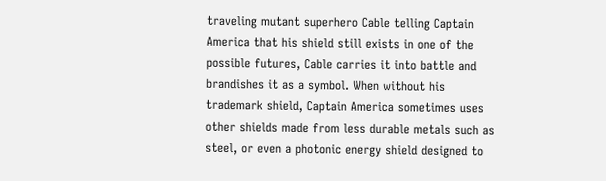traveling mutant superhero Cable telling Captain America that his shield still exists in one of the possible futures, Cable carries it into battle and brandishes it as a symbol. When without his trademark shield, Captain America sometimes uses other shields made from less durable metals such as steel, or even a photonic energy shield designed to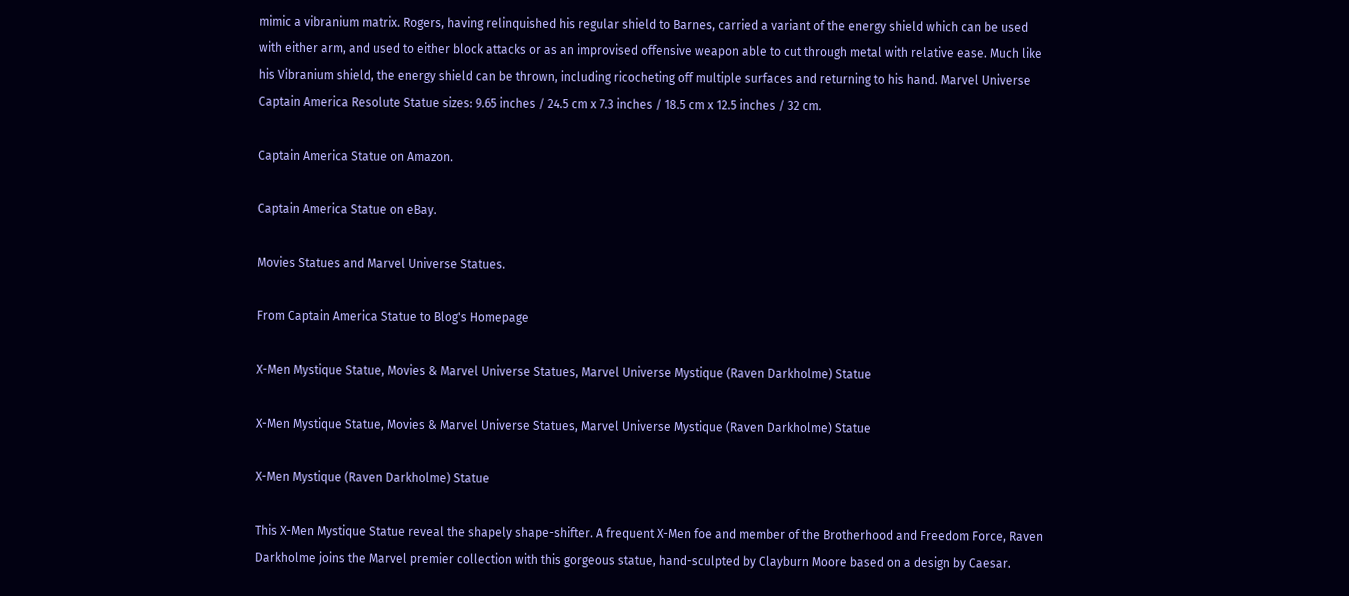mimic a vibranium matrix. Rogers, having relinquished his regular shield to Barnes, carried a variant of the energy shield which can be used with either arm, and used to either block attacks or as an improvised offensive weapon able to cut through metal with relative ease. Much like his Vibranium shield, the energy shield can be thrown, including ricocheting off multiple surfaces and returning to his hand. Marvel Universe Captain America Resolute Statue sizes: 9.65 inches / 24.5 cm x 7.3 inches / 18.5 cm x 12.5 inches / 32 cm.

Captain America Statue on Amazon.

Captain America Statue on eBay.

Movies Statues and Marvel Universe Statues.

From Captain America Statue to Blog's Homepage

X-Men Mystique Statue, Movies & Marvel Universe Statues, Marvel Universe Mystique (Raven Darkholme) Statue

X-Men Mystique Statue, Movies & Marvel Universe Statues, Marvel Universe Mystique (Raven Darkholme) Statue

X-Men Mystique (Raven Darkholme) Statue

This X-Men Mystique Statue reveal the shapely shape-shifter. A frequent X-Men foe and member of the Brotherhood and Freedom Force, Raven Darkholme joins the Marvel premier collection with this gorgeous statue, hand-sculpted by Clayburn Moore based on a design by Caesar.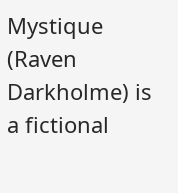Mystique (Raven Darkholme) is a fictional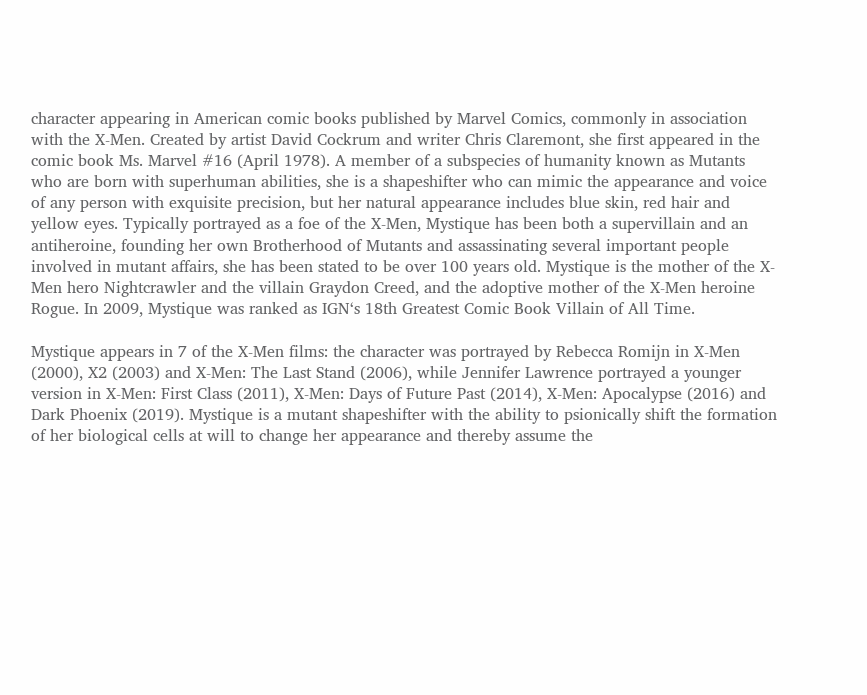character appearing in American comic books published by Marvel Comics, commonly in association with the X-Men. Created by artist David Cockrum and writer Chris Claremont, she first appeared in the comic book Ms. Marvel #16 (April 1978). A member of a subspecies of humanity known as Mutants who are born with superhuman abilities, she is a shapeshifter who can mimic the appearance and voice of any person with exquisite precision, but her natural appearance includes blue skin, red hair and yellow eyes. Typically portrayed as a foe of the X-Men, Mystique has been both a supervillain and an antiheroine, founding her own Brotherhood of Mutants and assassinating several important people involved in mutant affairs, she has been stated to be over 100 years old. Mystique is the mother of the X-Men hero Nightcrawler and the villain Graydon Creed, and the adoptive mother of the X-Men heroine Rogue. In 2009, Mystique was ranked as IGN‘s 18th Greatest Comic Book Villain of All Time.

Mystique appears in 7 of the X-Men films: the character was portrayed by Rebecca Romijn in X-Men (2000), X2 (2003) and X-Men: The Last Stand (2006), while Jennifer Lawrence portrayed a younger version in X-Men: First Class (2011), X-Men: Days of Future Past (2014), X-Men: Apocalypse (2016) and Dark Phoenix (2019). Mystique is a mutant shapeshifter with the ability to psionically shift the formation of her biological cells at will to change her appearance and thereby assume the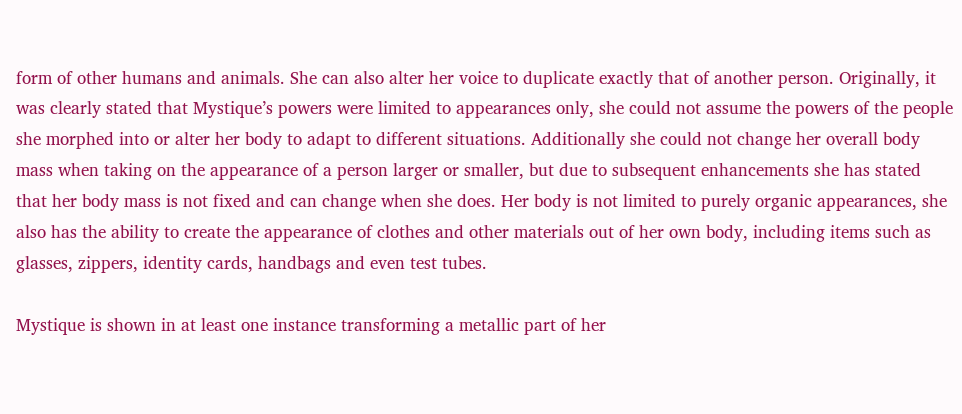form of other humans and animals. She can also alter her voice to duplicate exactly that of another person. Originally, it was clearly stated that Mystique’s powers were limited to appearances only, she could not assume the powers of the people she morphed into or alter her body to adapt to different situations. Additionally she could not change her overall body mass when taking on the appearance of a person larger or smaller, but due to subsequent enhancements she has stated that her body mass is not fixed and can change when she does. Her body is not limited to purely organic appearances, she also has the ability to create the appearance of clothes and other materials out of her own body, including items such as glasses, zippers, identity cards, handbags and even test tubes.

Mystique is shown in at least one instance transforming a metallic part of her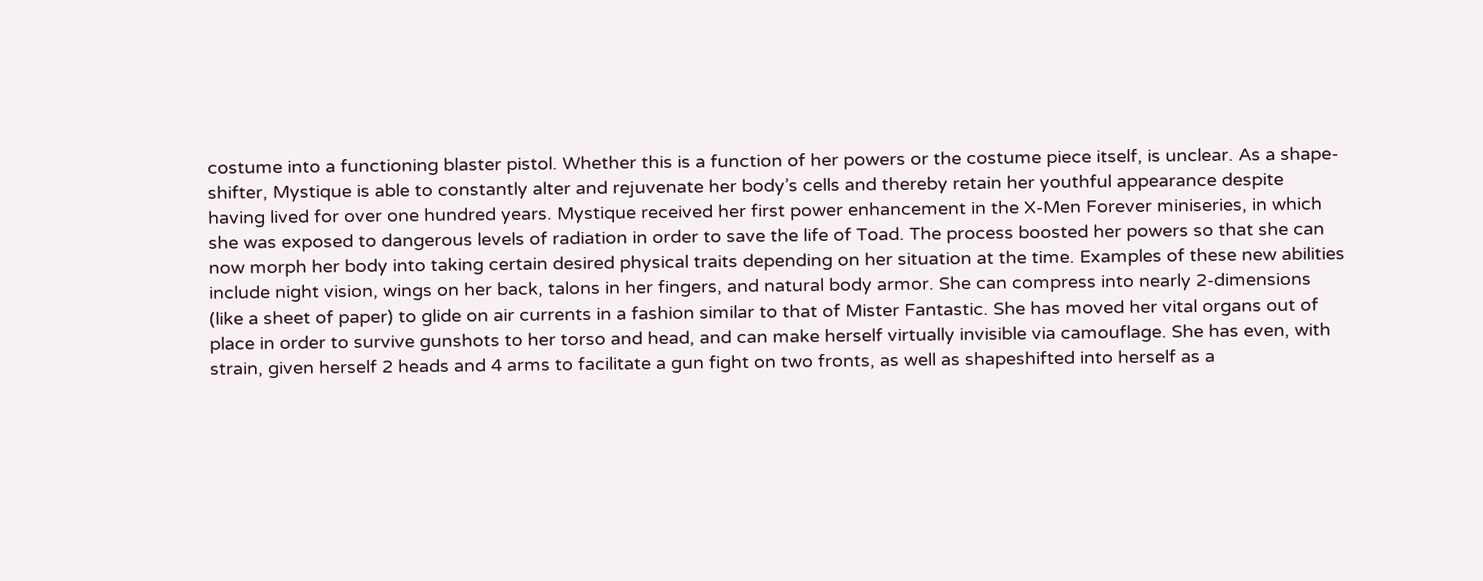costume into a functioning blaster pistol. Whether this is a function of her powers or the costume piece itself, is unclear. As a shape-shifter, Mystique is able to constantly alter and rejuvenate her body’s cells and thereby retain her youthful appearance despite having lived for over one hundred years. Mystique received her first power enhancement in the X-Men Forever miniseries, in which she was exposed to dangerous levels of radiation in order to save the life of Toad. The process boosted her powers so that she can now morph her body into taking certain desired physical traits depending on her situation at the time. Examples of these new abilities include night vision, wings on her back, talons in her fingers, and natural body armor. She can compress into nearly 2-dimensions (like a sheet of paper) to glide on air currents in a fashion similar to that of Mister Fantastic. She has moved her vital organs out of place in order to survive gunshots to her torso and head, and can make herself virtually invisible via camouflage. She has even, with strain, given herself 2 heads and 4 arms to facilitate a gun fight on two fronts, as well as shapeshifted into herself as a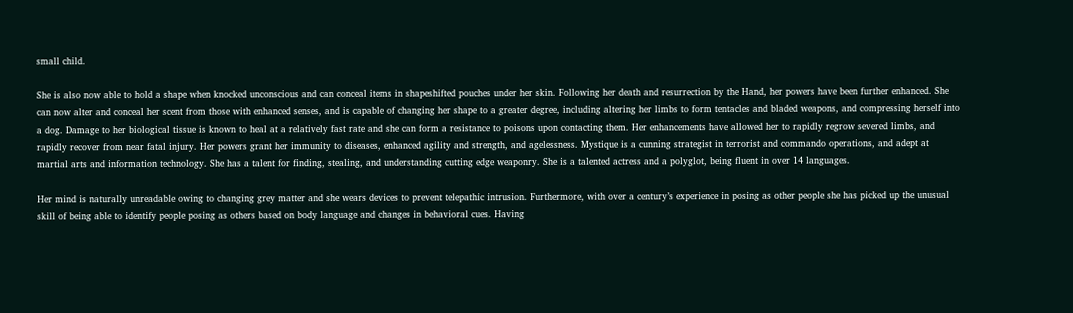small child.

She is also now able to hold a shape when knocked unconscious and can conceal items in shapeshifted pouches under her skin. Following her death and resurrection by the Hand, her powers have been further enhanced. She can now alter and conceal her scent from those with enhanced senses, and is capable of changing her shape to a greater degree, including altering her limbs to form tentacles and bladed weapons, and compressing herself into a dog. Damage to her biological tissue is known to heal at a relatively fast rate and she can form a resistance to poisons upon contacting them. Her enhancements have allowed her to rapidly regrow severed limbs, and rapidly recover from near fatal injury. Her powers grant her immunity to diseases, enhanced agility and strength, and agelessness. Mystique is a cunning strategist in terrorist and commando operations, and adept at martial arts and information technology. She has a talent for finding, stealing, and understanding cutting edge weaponry. She is a talented actress and a polyglot, being fluent in over 14 languages.

Her mind is naturally unreadable owing to changing grey matter and she wears devices to prevent telepathic intrusion. Furthermore, with over a century’s experience in posing as other people she has picked up the unusual skill of being able to identify people posing as others based on body language and changes in behavioral cues. Having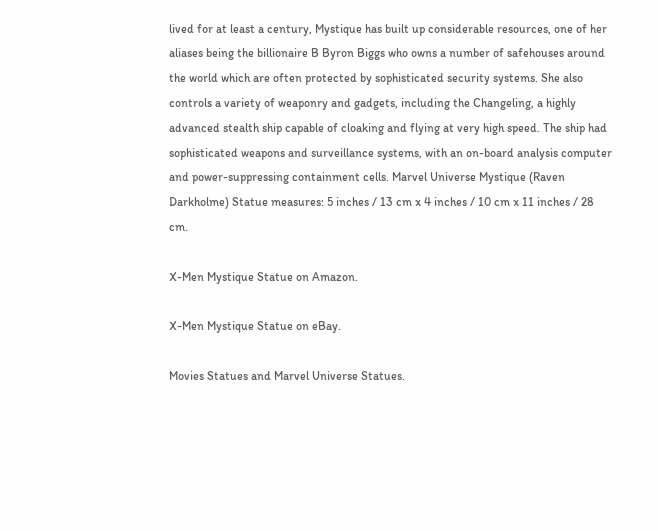lived for at least a century, Mystique has built up considerable resources, one of her aliases being the billionaire B Byron Biggs who owns a number of safehouses around the world which are often protected by sophisticated security systems. She also controls a variety of weaponry and gadgets, including the Changeling, a highly advanced stealth ship capable of cloaking and flying at very high speed. The ship had sophisticated weapons and surveillance systems, with an on-board analysis computer and power-suppressing containment cells. Marvel Universe Mystique (Raven Darkholme) Statue measures: 5 inches / 13 cm x 4 inches / 10 cm x 11 inches / 28 cm.

X-Men Mystique Statue on Amazon.

X-Men Mystique Statue on eBay.

Movies Statues and Marvel Universe Statues.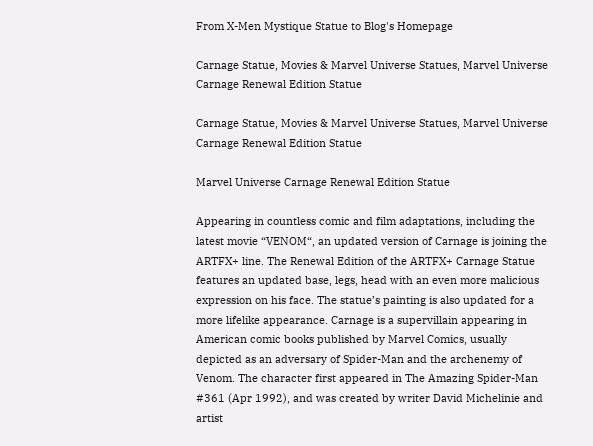From X-Men Mystique Statue to Blog's Homepage

Carnage Statue, Movies & Marvel Universe Statues, Marvel Universe Carnage Renewal Edition Statue

Carnage Statue, Movies & Marvel Universe Statues, Marvel Universe Carnage Renewal Edition Statue

Marvel Universe Carnage Renewal Edition Statue

Appearing in countless comic and film adaptations, including the latest movie “VENOM“, an updated version of Carnage is joining the ARTFX+ line. The Renewal Edition of the ARTFX+ Carnage Statue features an updated base, legs, head with an even more malicious expression on his face. The statue’s painting is also updated for a more lifelike appearance. Carnage is a supervillain appearing in American comic books published by Marvel Comics, usually depicted as an adversary of Spider-Man and the archenemy of Venom. The character first appeared in The Amazing Spider-Man #361 (Apr 1992), and was created by writer David Michelinie and artist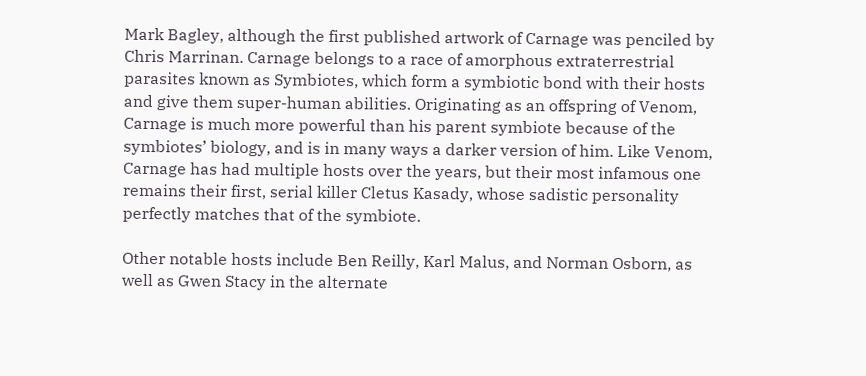Mark Bagley, although the first published artwork of Carnage was penciled by Chris Marrinan. Carnage belongs to a race of amorphous extraterrestrial parasites known as Symbiotes, which form a symbiotic bond with their hosts and give them super-human abilities. Originating as an offspring of Venom, Carnage is much more powerful than his parent symbiote because of the symbiotes’ biology, and is in many ways a darker version of him. Like Venom, Carnage has had multiple hosts over the years, but their most infamous one remains their first, serial killer Cletus Kasady, whose sadistic personality perfectly matches that of the symbiote.

Other notable hosts include Ben Reilly, Karl Malus, and Norman Osborn, as well as Gwen Stacy in the alternate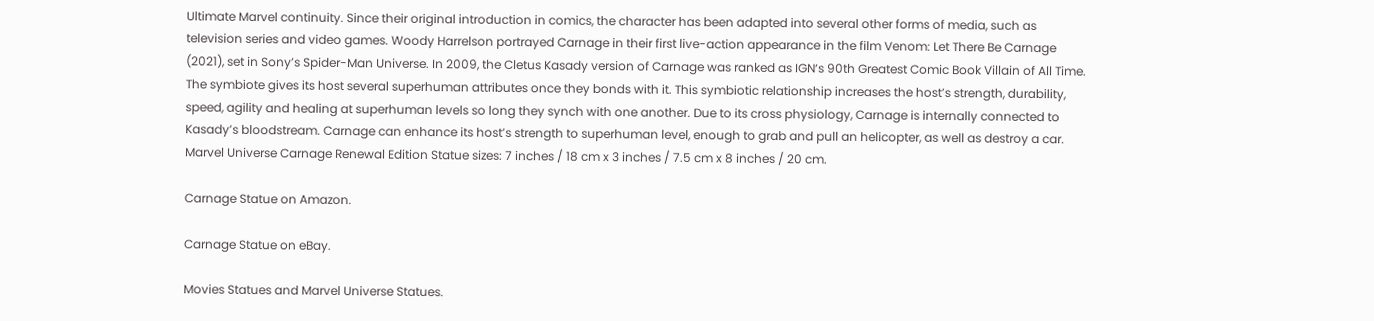Ultimate Marvel continuity. Since their original introduction in comics, the character has been adapted into several other forms of media, such as television series and video games. Woody Harrelson portrayed Carnage in their first live-action appearance in the film Venom: Let There Be Carnage (2021), set in Sony’s Spider-Man Universe. In 2009, the Cletus Kasady version of Carnage was ranked as IGN‘s 90th Greatest Comic Book Villain of All Time. The symbiote gives its host several superhuman attributes once they bonds with it. This symbiotic relationship increases the host’s strength, durability, speed, agility and healing at superhuman levels so long they synch with one another. Due to its cross physiology, Carnage is internally connected to Kasady’s bloodstream. Carnage can enhance its host’s strength to superhuman level, enough to grab and pull an helicopter, as well as destroy a car. Marvel Universe Carnage Renewal Edition Statue sizes: 7 inches / 18 cm x 3 inches / 7.5 cm x 8 inches / 20 cm.

Carnage Statue on Amazon.

Carnage Statue on eBay.

Movies Statues and Marvel Universe Statues.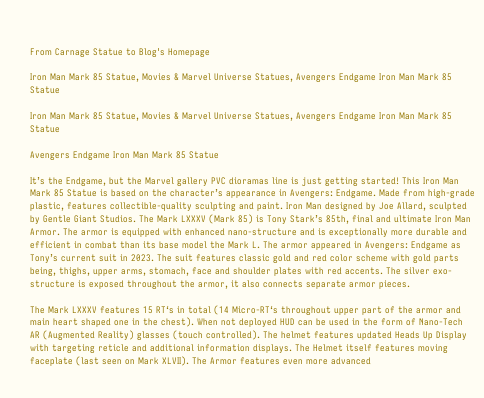From Carnage Statue to Blog's Homepage

Iron Man Mark 85 Statue, Movies & Marvel Universe Statues, Avengers Endgame Iron Man Mark 85 Statue

Iron Man Mark 85 Statue, Movies & Marvel Universe Statues, Avengers Endgame Iron Man Mark 85 Statue

Avengers Endgame Iron Man Mark 85 Statue

It’s the Endgame, but the Marvel gallery PVC dioramas line is just getting started! This Iron Man Mark 85 Statue is based on the character’s appearance in Avengers: Endgame. Made from high-grade plastic, features collectible-quality sculpting and paint. Iron Man designed by Joe Allard, sculpted by Gentle Giant Studios. The Mark LXXXV (Mark 85) is Tony Stark’s 85th, final and ultimate Iron Man Armor. The armor is equipped with enhanced nano-structure and is exceptionally more durable and efficient in combat than its base model the Mark L. The armor appeared in Avengers: Endgame as Tony’s current suit in 2023. The suit features classic gold and red color scheme with gold parts being, thighs, upper arms, stomach, face and shoulder plates with red accents. The silver exo-structure is exposed throughout the armor, it also connects separate armor pieces.

The Mark LXXXV features 15 RT‘s in total (14 Micro-RT‘s throughout upper part of the armor and main heart shaped one in the chest). When not deployed HUD can be used in the form of Nano-Tech AR (Augmented Reality) glasses (touch controlled). The helmet features updated Heads Up Display with targeting reticle and additional information displays. The Helmet itself features moving faceplate (last seen on Mark XLVII). The Armor features even more advanced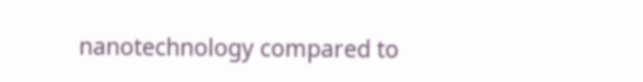nanotechnology compared to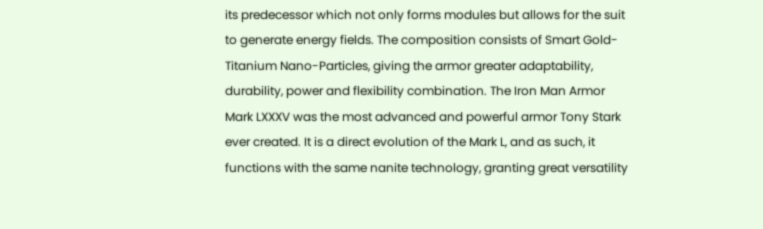its predecessor which not only forms modules but allows for the suit to generate energy fields. The composition consists of Smart Gold-Titanium Nano-Particles, giving the armor greater adaptability, durability, power and flexibility combination. The Iron Man Armor Mark LXXXV was the most advanced and powerful armor Tony Stark ever created. It is a direct evolution of the Mark L, and as such, it functions with the same nanite technology, granting great versatility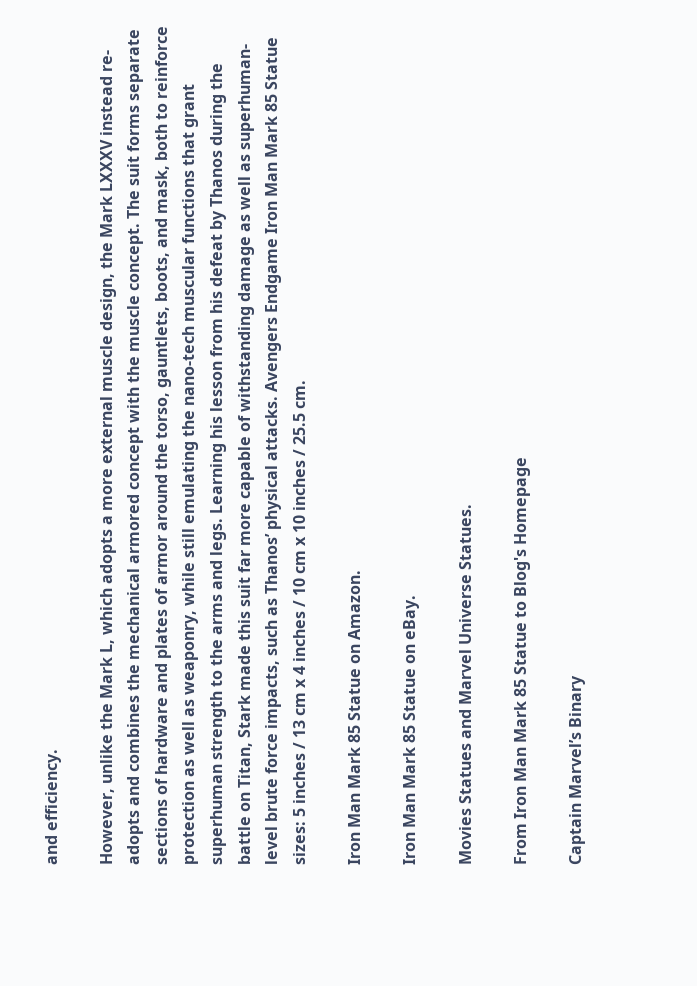and efficiency.

However, unlike the Mark L, which adopts a more external muscle design, the Mark LXXXV instead re-adopts and combines the mechanical armored concept with the muscle concept. The suit forms separate sections of hardware and plates of armor around the torso, gauntlets, boots, and mask, both to reinforce protection as well as weaponry, while still emulating the nano-tech muscular functions that grant superhuman strength to the arms and legs. Learning his lesson from his defeat by Thanos during the battle on Titan, Stark made this suit far more capable of withstanding damage as well as superhuman-level brute force impacts, such as Thanos’ physical attacks. Avengers Endgame Iron Man Mark 85 Statue sizes: 5 inches / 13 cm x 4 inches / 10 cm x 10 inches / 25.5 cm.

Iron Man Mark 85 Statue on Amazon.

Iron Man Mark 85 Statue on eBay.

Movies Statues and Marvel Universe Statues.

From Iron Man Mark 85 Statue to Blog's Homepage

Captain Marvel’s Binary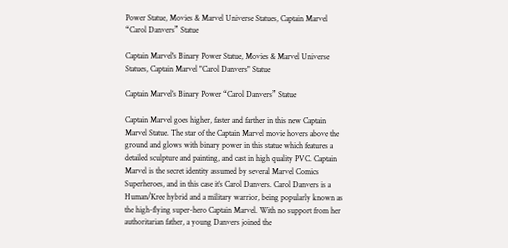Power Statue, Movies & Marvel Universe Statues, Captain Marvel “Carol Danvers” Statue

Captain Marvel's Binary Power Statue, Movies & Marvel Universe Statues, Captain Marvel "Carol Danvers" Statue

Captain Marvel’s Binary Power “Carol Danvers” Statue

Captain Marvel goes higher, faster and farther in this new Captain Marvel Statue. The star of the Captain Marvel movie hovers above the ground and glows with binary power in this statue which features a detailed sculpture and painting, and cast in high quality PVC. Captain Marvel is the secret identity assumed by several Marvel Comics Superheroes, and in this case it’s Carol Danvers. Carol Danvers is a Human/Kree hybrid and a military warrior, being popularly known as the high-flying super-hero Captain Marvel. With no support from her authoritarian father, a young Danvers joined the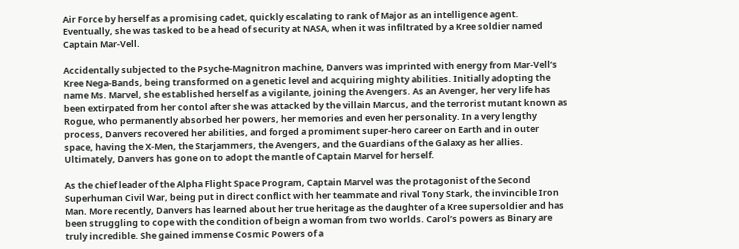Air Force by herself as a promising cadet, quickly escalating to rank of Major as an intelligence agent. Eventually, she was tasked to be a head of security at NASA, when it was infiltrated by a Kree soldier named Captain Mar-Vell.

Accidentally subjected to the Psyche-Magnitron machine, Danvers was imprinted with energy from Mar-Vell’s Kree Nega-Bands, being transformed on a genetic level and acquiring mighty abilities. Initially adopting the name Ms. Marvel, she established herself as a vigilante, joining the Avengers. As an Avenger, her very life has been extirpated from her contol after she was attacked by the villain Marcus, and the terrorist mutant known as Rogue, who permanently absorbed her powers, her memories and even her personality. In a very lengthy process, Danvers recovered her abilities, and forged a promiment super-hero career on Earth and in outer space, having the X-Men, the Starjammers, the Avengers, and the Guardians of the Galaxy as her allies. Ultimately, Danvers has gone on to adopt the mantle of Captain Marvel for herself.

As the chief leader of the Alpha Flight Space Program, Captain Marvel was the protagonist of the Second Superhuman Civil War, being put in direct conflict with her teammate and rival Tony Stark, the invincible Iron Man. More recently, Danvers has learned about her true heritage as the daughter of a Kree supersoldier and has been struggling to cope with the condition of beign a woman from two worlds. Carol’s powers as Binary are truly incredible. She gained immense Cosmic Powers of a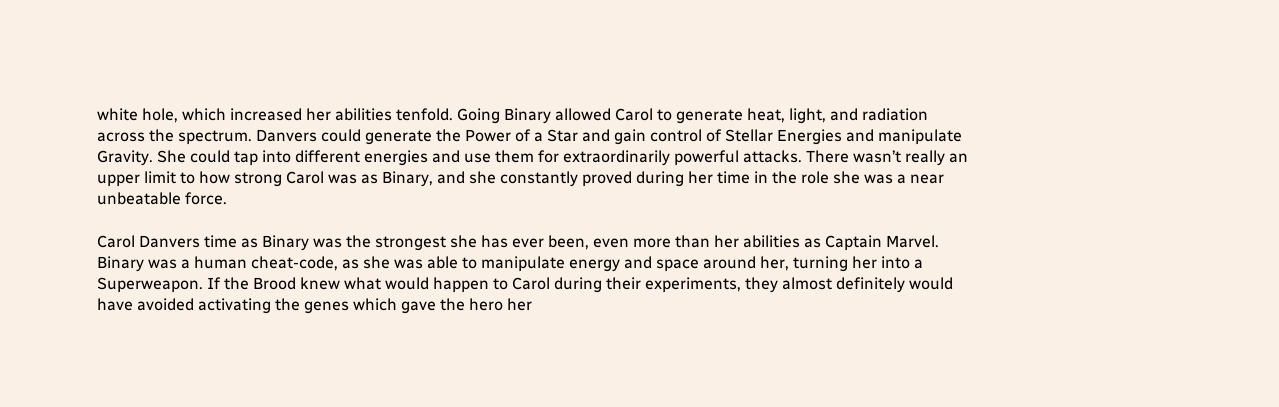white hole, which increased her abilities tenfold. Going Binary allowed Carol to generate heat, light, and radiation across the spectrum. Danvers could generate the Power of a Star and gain control of Stellar Energies and manipulate Gravity. She could tap into different energies and use them for extraordinarily powerful attacks. There wasn’t really an upper limit to how strong Carol was as Binary, and she constantly proved during her time in the role she was a near unbeatable force.

Carol Danvers time as Binary was the strongest she has ever been, even more than her abilities as Captain Marvel. Binary was a human cheat-code, as she was able to manipulate energy and space around her, turning her into a Superweapon. If the Brood knew what would happen to Carol during their experiments, they almost definitely would have avoided activating the genes which gave the hero her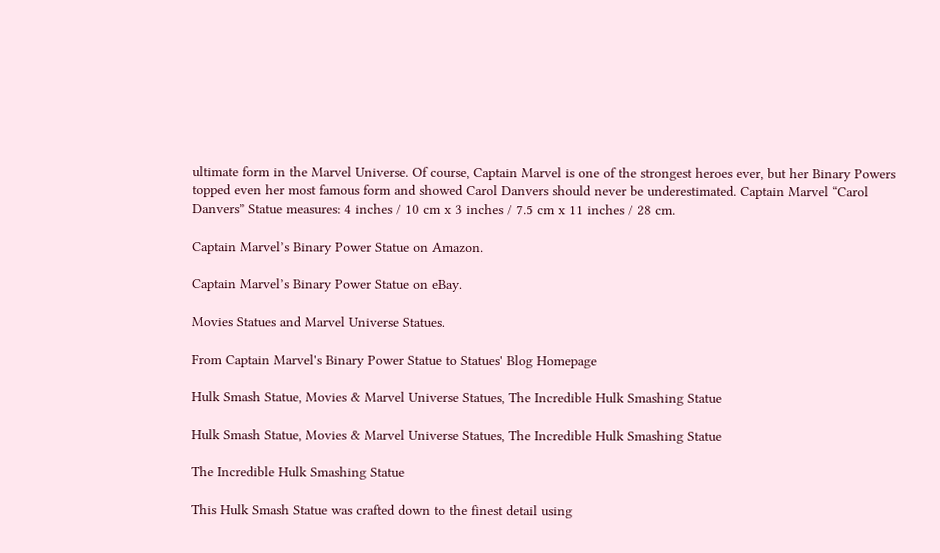ultimate form in the Marvel Universe. Of course, Captain Marvel is one of the strongest heroes ever, but her Binary Powers topped even her most famous form and showed Carol Danvers should never be underestimated. Captain Marvel “Carol Danvers” Statue measures: 4 inches / 10 cm x 3 inches / 7.5 cm x 11 inches / 28 cm.

Captain Marvel’s Binary Power Statue on Amazon.

Captain Marvel’s Binary Power Statue on eBay.

Movies Statues and Marvel Universe Statues.

From Captain Marvel's Binary Power Statue to Statues' Blog Homepage

Hulk Smash Statue, Movies & Marvel Universe Statues, The Incredible Hulk Smashing Statue

Hulk Smash Statue, Movies & Marvel Universe Statues, The Incredible Hulk Smashing Statue

The Incredible Hulk Smashing Statue

This Hulk Smash Statue was crafted down to the finest detail using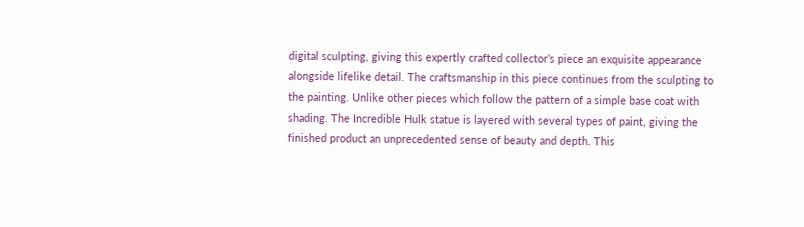digital sculpting, giving this expertly crafted collector’s piece an exquisite appearance alongside lifelike detail. The craftsmanship in this piece continues from the sculpting to the painting. Unlike other pieces which follow the pattern of a simple base coat with shading. The Incredible Hulk statue is layered with several types of paint, giving the finished product an unprecedented sense of beauty and depth. This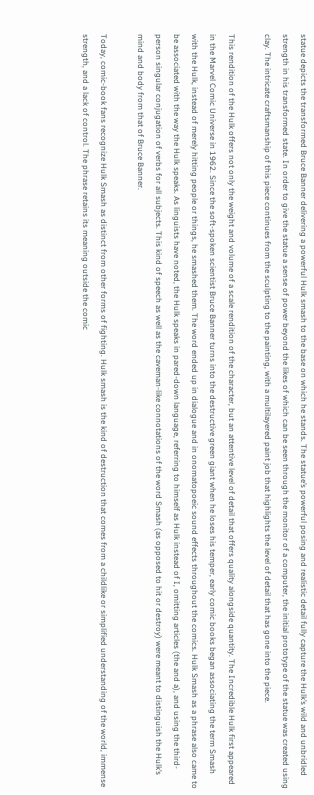statue depicts the transformed Bruce Banner delivering a powerful Hulk smash to the base on which he stands. The statue’s powerful posing and realistic detail fully capture the Hulk’s wild and unbridled strength in his transformed state. In order to give the statue a sense of power beyond the likes of which can be seen through the monitor of a computer, the initial prototype of the statue was created using clay. The intricate craftsmanship of this piece continues from the sculpting to the painting, with a multilayered paint job that highlights the level of detail that has gone into the piece.

This rendition of the Hulk offers not only the weight and volume of a scale rendition of the character, but an attentive level of detail that offers quality alongside quantity. The Incredible Hulk first appeared in the Marvel Comic Universe in 1962. Since the soft-spoken scientist Bruce Banner turns into the destructive green giant when he loses his temper, early comic books began associating the term Smash with the Hulk, instead of merely hitting people or things, he smashed them. The word ended up in dialogue and in onomatopoeic sound effects throughout the comics. Hulk Smash as a phrase also came to be associated with the way the Hulk speaks. As linguists have noted, the Hulk speaks in pared-down language, referring to himself as Hulk instead of I, omitting articles (the and a), and using the third-person singular conjugation of verbs for all subjects. This kind of speech as well as the caveman-like connotations of the word Smash (as opposed to hit or destroy) were meant to distinguish the Hulk’s mind and body from that of Bruce Banner.

Today, comic-book fans recognize Hulk Smash as distinct from other forms of fighting. Hulk smash is the kind of destruction that comes from a childlike or simplified understanding of the world, immense strength, and a lack of control. The phrase retains its meaning outside the comic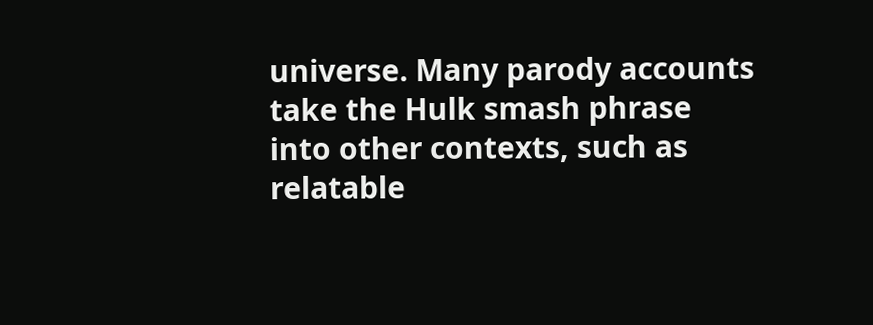universe. Many parody accounts take the Hulk smash phrase into other contexts, such as relatable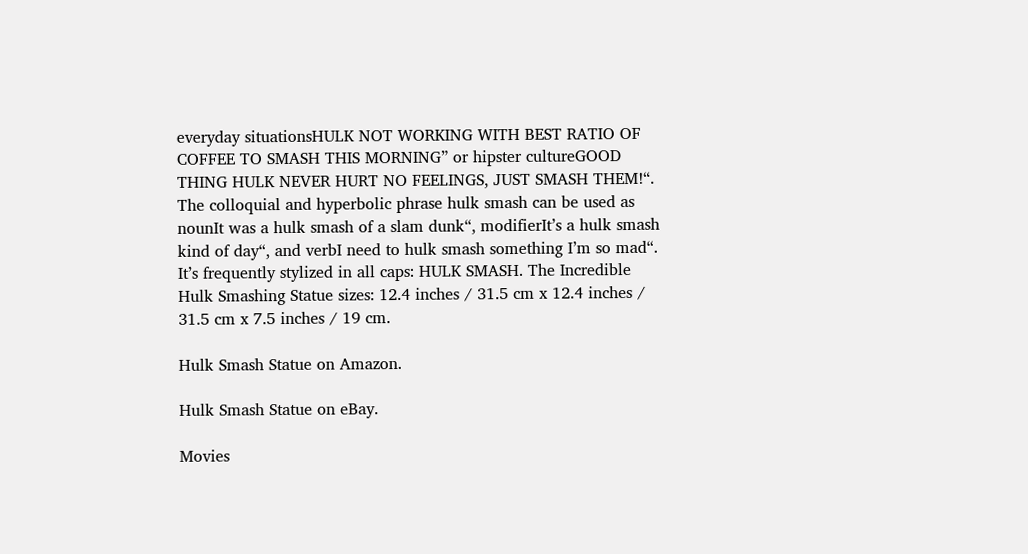everyday situationsHULK NOT WORKING WITH BEST RATIO OF COFFEE TO SMASH THIS MORNING” or hipster cultureGOOD THING HULK NEVER HURT NO FEELINGS, JUST SMASH THEM!“. The colloquial and hyperbolic phrase hulk smash can be used as nounIt was a hulk smash of a slam dunk“, modifierIt’s a hulk smash kind of day“, and verbI need to hulk smash something I’m so mad“. It’s frequently stylized in all caps: HULK SMASH. The Incredible Hulk Smashing Statue sizes: 12.4 inches / 31.5 cm x 12.4 inches / 31.5 cm x 7.5 inches / 19 cm.

Hulk Smash Statue on Amazon.

Hulk Smash Statue on eBay.

Movies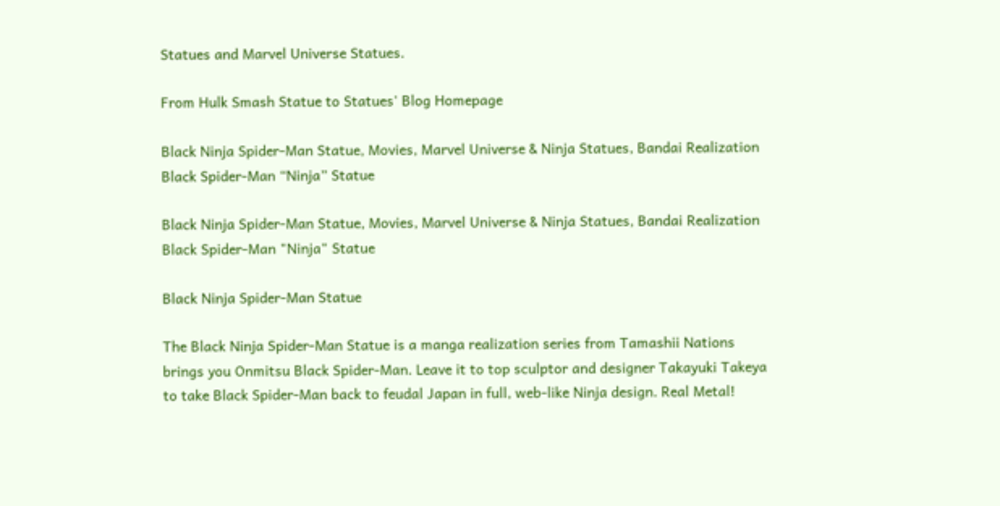Statues and Marvel Universe Statues.

From Hulk Smash Statue to Statues' Blog Homepage

Black Ninja Spider-Man Statue, Movies, Marvel Universe & Ninja Statues, Bandai Realization Black Spider-Man “Ninja” Statue

Black Ninja Spider-Man Statue, Movies, Marvel Universe & Ninja Statues, Bandai Realization Black Spider-Man "Ninja" Statue

Black Ninja Spider-Man Statue

The Black Ninja Spider-Man Statue is a manga realization series from Tamashii Nations brings you Onmitsu Black Spider-Man. Leave it to top sculptor and designer Takayuki Takeya to take Black Spider-Man back to feudal Japan in full, web-like Ninja design. Real Metal!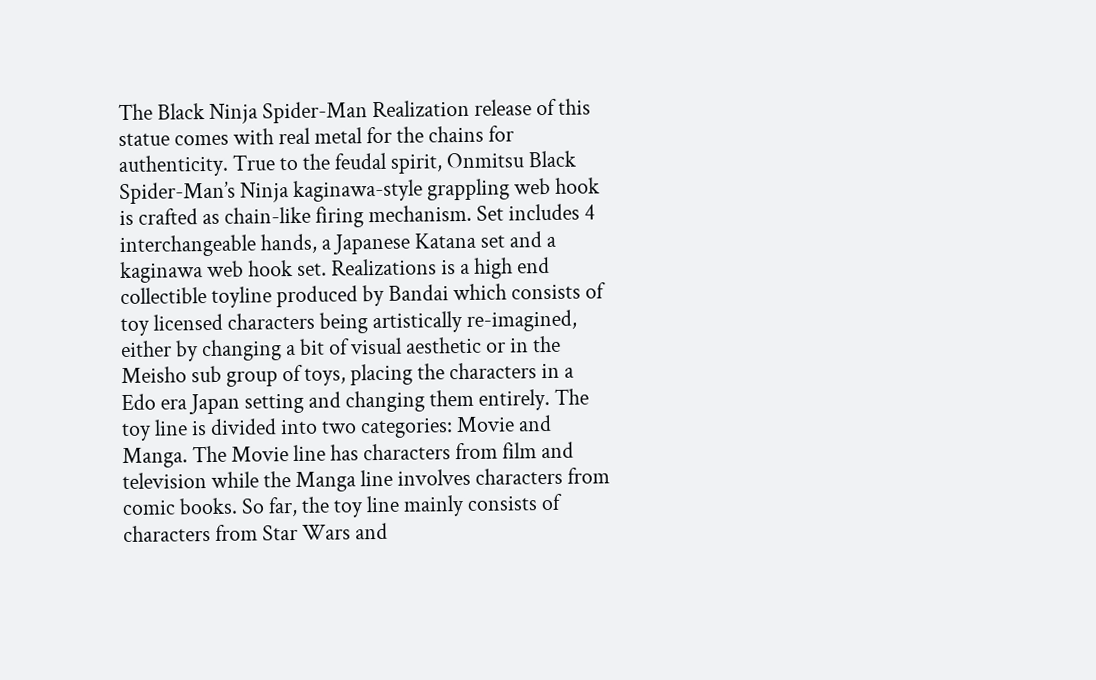The Black Ninja Spider-Man Realization release of this statue comes with real metal for the chains for authenticity. True to the feudal spirit, Onmitsu Black Spider-Man’s Ninja kaginawa-style grappling web hook is crafted as chain-like firing mechanism. Set includes 4 interchangeable hands, a Japanese Katana set and a kaginawa web hook set. Realizations is a high end collectible toyline produced by Bandai which consists of toy licensed characters being artistically re-imagined, either by changing a bit of visual aesthetic or in the Meisho sub group of toys, placing the characters in a Edo era Japan setting and changing them entirely. The toy line is divided into two categories: Movie and Manga. The Movie line has characters from film and television while the Manga line involves characters from comic books. So far, the toy line mainly consists of characters from Star Wars and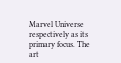Marvel Universe respectively as its primary focus. The art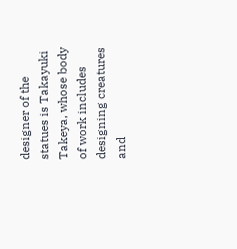designer of the statues is Takayuki Takeya, whose body of work includes designing creatures and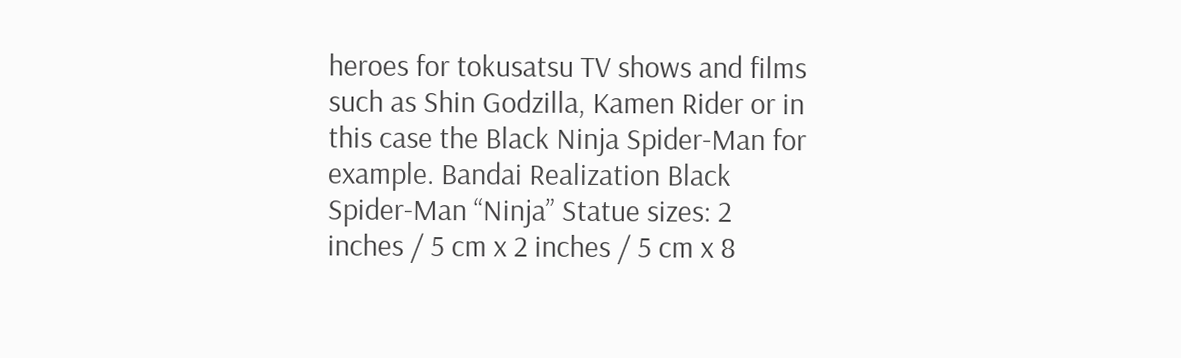heroes for tokusatsu TV shows and films such as Shin Godzilla, Kamen Rider or in this case the Black Ninja Spider-Man for example. Bandai Realization Black Spider-Man “Ninja” Statue sizes: 2 inches / 5 cm x 2 inches / 5 cm x 8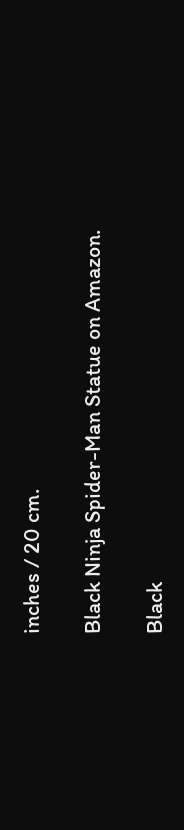inches / 20 cm.

Black Ninja Spider-Man Statue on Amazon.

Black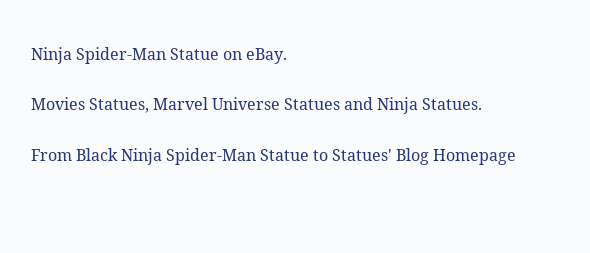Ninja Spider-Man Statue on eBay.

Movies Statues, Marvel Universe Statues and Ninja Statues.

From Black Ninja Spider-Man Statue to Statues' Blog Homepage